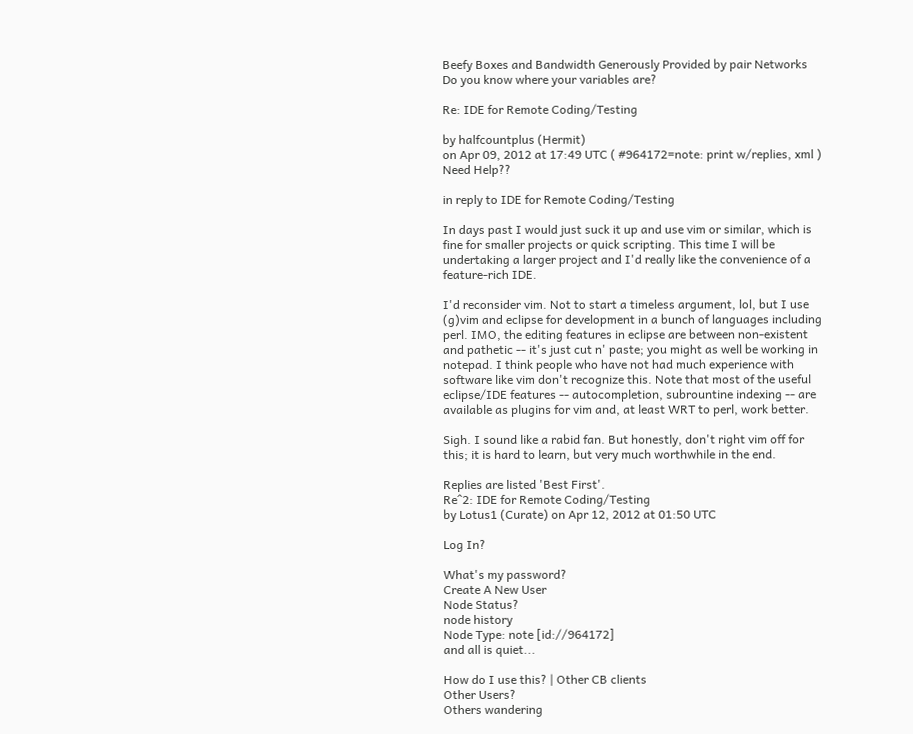Beefy Boxes and Bandwidth Generously Provided by pair Networks
Do you know where your variables are?

Re: IDE for Remote Coding/Testing

by halfcountplus (Hermit)
on Apr 09, 2012 at 17:49 UTC ( #964172=note: print w/replies, xml ) Need Help??

in reply to IDE for Remote Coding/Testing

In days past I would just suck it up and use vim or similar, which is fine for smaller projects or quick scripting. This time I will be undertaking a larger project and I'd really like the convenience of a feature-rich IDE.

I'd reconsider vim. Not to start a timeless argument, lol, but I use (g)vim and eclipse for development in a bunch of languages including perl. IMO, the editing features in eclipse are between non-existent and pathetic -- it's just cut n' paste; you might as well be working in notepad. I think people who have not had much experience with software like vim don't recognize this. Note that most of the useful eclipse/IDE features -- autocompletion, subrountine indexing -- are available as plugins for vim and, at least WRT to perl, work better.

Sigh. I sound like a rabid fan. But honestly, don't right vim off for this; it is hard to learn, but very much worthwhile in the end.

Replies are listed 'Best First'.
Re^2: IDE for Remote Coding/Testing
by Lotus1 (Curate) on Apr 12, 2012 at 01:50 UTC

Log In?

What's my password?
Create A New User
Node Status?
node history
Node Type: note [id://964172]
and all is quiet...

How do I use this? | Other CB clients
Other Users?
Others wandering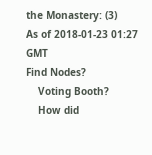the Monastery: (3)
As of 2018-01-23 01:27 GMT
Find Nodes?
    Voting Booth?
    How did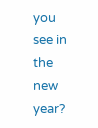you see in the new year?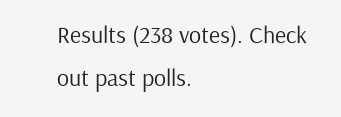Results (238 votes). Check out past polls.